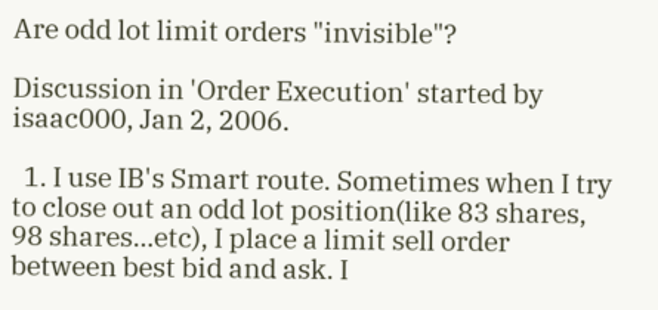Are odd lot limit orders "invisible"?

Discussion in 'Order Execution' started by isaac000, Jan 2, 2006.

  1. I use IB's Smart route. Sometimes when I try to close out an odd lot position(like 83 shares, 98 shares...etc), I place a limit sell order between best bid and ask. I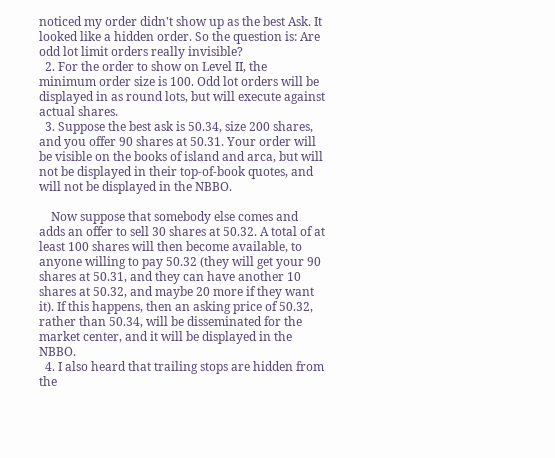noticed my order didn't show up as the best Ask. It looked like a hidden order. So the question is: Are odd lot limit orders really invisible?
  2. For the order to show on Level II, the minimum order size is 100. Odd lot orders will be displayed in as round lots, but will execute against actual shares.
  3. Suppose the best ask is 50.34, size 200 shares, and you offer 90 shares at 50.31. Your order will be visible on the books of island and arca, but will not be displayed in their top-of-book quotes, and will not be displayed in the NBBO.

    Now suppose that somebody else comes and adds an offer to sell 30 shares at 50.32. A total of at least 100 shares will then become available, to anyone willing to pay 50.32 (they will get your 90 shares at 50.31, and they can have another 10 shares at 50.32, and maybe 20 more if they want it). If this happens, then an asking price of 50.32, rather than 50.34, will be disseminated for the market center, and it will be displayed in the NBBO.
  4. I also heard that trailing stops are hidden from the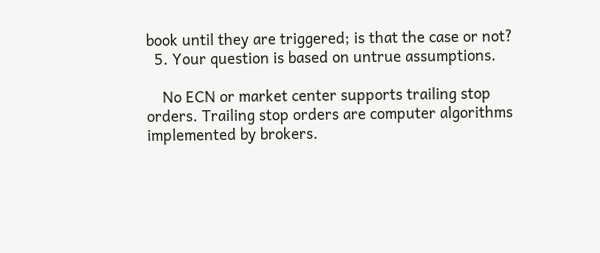book until they are triggered; is that the case or not?
  5. Your question is based on untrue assumptions.

    No ECN or market center supports trailing stop orders. Trailing stop orders are computer algorithms implemented by brokers.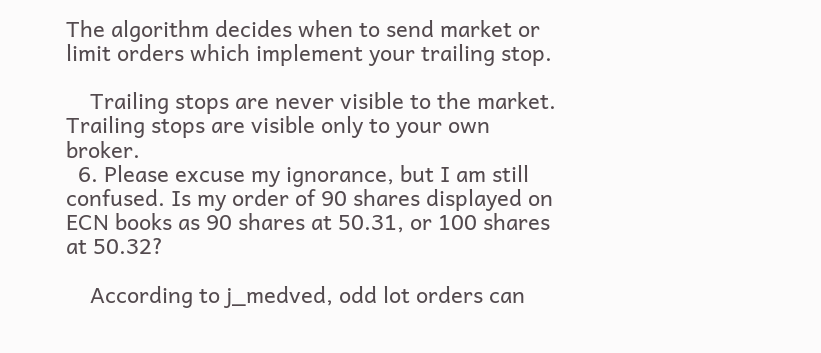The algorithm decides when to send market or limit orders which implement your trailing stop.

    Trailing stops are never visible to the market. Trailing stops are visible only to your own broker.
  6. Please excuse my ignorance, but I am still confused. Is my order of 90 shares displayed on ECN books as 90 shares at 50.31, or 100 shares at 50.32?

    According to j_medved, odd lot orders can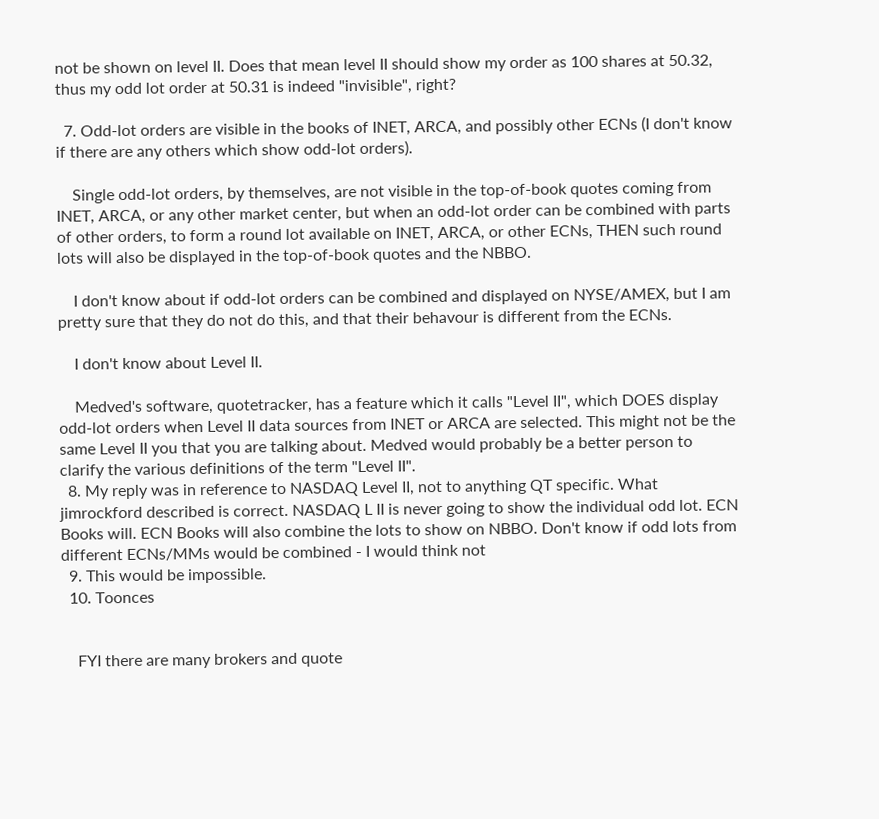not be shown on level II. Does that mean level II should show my order as 100 shares at 50.32, thus my odd lot order at 50.31 is indeed "invisible", right?

  7. Odd-lot orders are visible in the books of INET, ARCA, and possibly other ECNs (I don't know if there are any others which show odd-lot orders).

    Single odd-lot orders, by themselves, are not visible in the top-of-book quotes coming from INET, ARCA, or any other market center, but when an odd-lot order can be combined with parts of other orders, to form a round lot available on INET, ARCA, or other ECNs, THEN such round lots will also be displayed in the top-of-book quotes and the NBBO.

    I don't know about if odd-lot orders can be combined and displayed on NYSE/AMEX, but I am pretty sure that they do not do this, and that their behavour is different from the ECNs.

    I don't know about Level II.

    Medved's software, quotetracker, has a feature which it calls "Level II", which DOES display odd-lot orders when Level II data sources from INET or ARCA are selected. This might not be the same Level II you that you are talking about. Medved would probably be a better person to clarify the various definitions of the term "Level II".
  8. My reply was in reference to NASDAQ Level II, not to anything QT specific. What jimrockford described is correct. NASDAQ L II is never going to show the individual odd lot. ECN Books will. ECN Books will also combine the lots to show on NBBO. Don't know if odd lots from different ECNs/MMs would be combined - I would think not
  9. This would be impossible.
  10. Toonces


    FYI there are many brokers and quote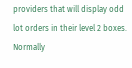providers that will display odd lot orders in their level 2 boxes. Normally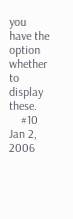you have the option whether to display these.
    #10     Jan 2, 2006